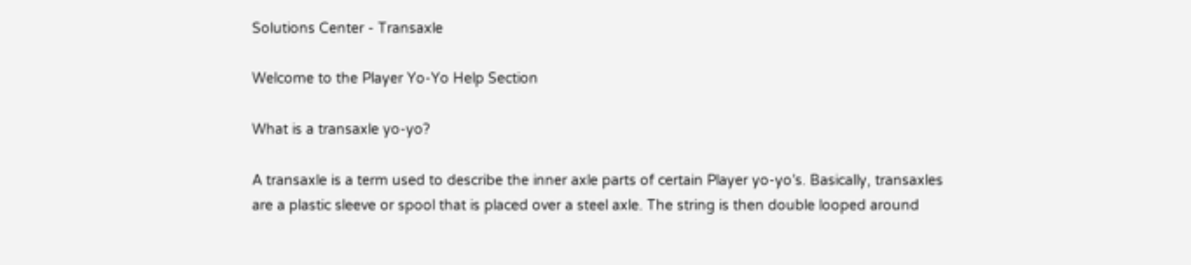Solutions Center - Transaxle

Welcome to the Player Yo-Yo Help Section

What is a transaxle yo-yo?

A transaxle is a term used to describe the inner axle parts of certain Player yo-yo’s. Basically, transaxles are a plastic sleeve or spool that is placed over a steel axle. The string is then double looped around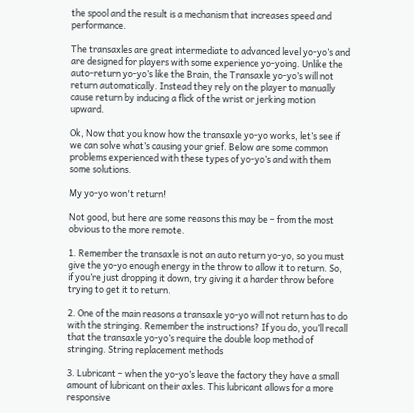the spool and the result is a mechanism that increases speed and performance.

The transaxles are great intermediate to advanced level yo-yo’s and are designed for players with some experience yo-yoing. Unlike the auto-return yo-yo’s like the Brain, the Transaxle yo-yo’s will not return automatically. Instead they rely on the player to manually cause return by inducing a flick of the wrist or jerking motion upward.

Ok, Now that you know how the transaxle yo-yo works, let’s see if we can solve what’s causing your grief. Below are some common problems experienced with these types of yo-yo’s and with them some solutions.

My yo-yo won't return!

Not good, but here are some reasons this may be – from the most obvious to the more remote.

1. Remember the transaxle is not an auto return yo-yo, so you must give the yo-yo enough energy in the throw to allow it to return. So, if you’re just dropping it down, try giving it a harder throw before trying to get it to return.

2. One of the main reasons a transaxle yo-yo will not return has to do with the stringing. Remember the instructions? If you do, you’ll recall that the transaxle yo-yo’s require the double loop method of stringing. String replacement methods

3. Lubricant – when the yo-yo’s leave the factory they have a small amount of lubricant on their axles. This lubricant allows for a more responsive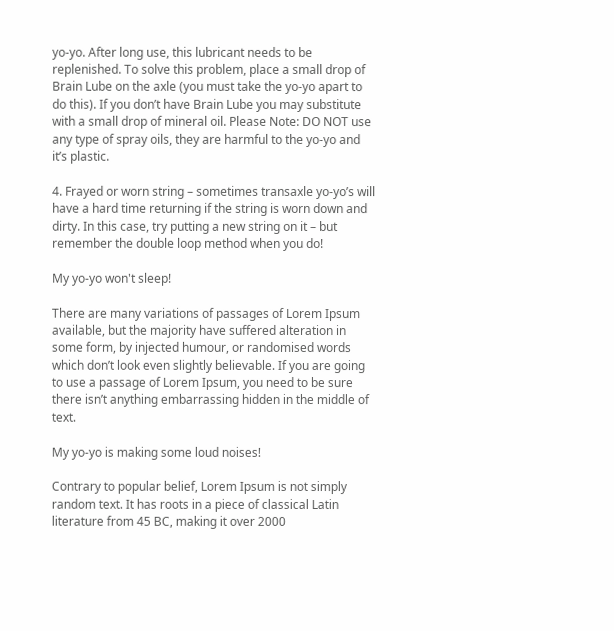yo-yo. After long use, this lubricant needs to be replenished. To solve this problem, place a small drop of Brain Lube on the axle (you must take the yo-yo apart to do this). If you don’t have Brain Lube you may substitute with a small drop of mineral oil. Please Note: DO NOT use any type of spray oils, they are harmful to the yo-yo and it’s plastic.

4. Frayed or worn string – sometimes transaxle yo-yo’s will have a hard time returning if the string is worn down and dirty. In this case, try putting a new string on it – but remember the double loop method when you do!

My yo-yo won't sleep!

There are many variations of passages of Lorem Ipsum available, but the majority have suffered alteration in some form, by injected humour, or randomised words which don’t look even slightly believable. If you are going to use a passage of Lorem Ipsum, you need to be sure there isn’t anything embarrassing hidden in the middle of text.

My yo-yo is making some loud noises!

Contrary to popular belief, Lorem Ipsum is not simply random text. It has roots in a piece of classical Latin literature from 45 BC, making it over 2000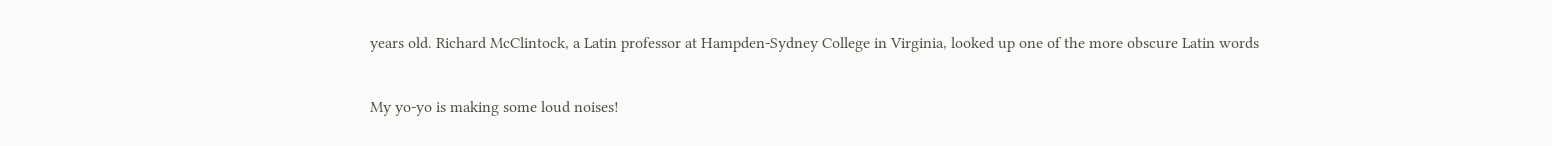years old. Richard McClintock, a Latin professor at Hampden-Sydney College in Virginia, looked up one of the more obscure Latin words

My yo-yo is making some loud noises!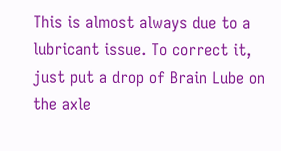This is almost always due to a lubricant issue. To correct it, just put a drop of Brain Lube on the axle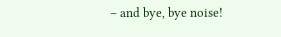– and bye, bye noise!